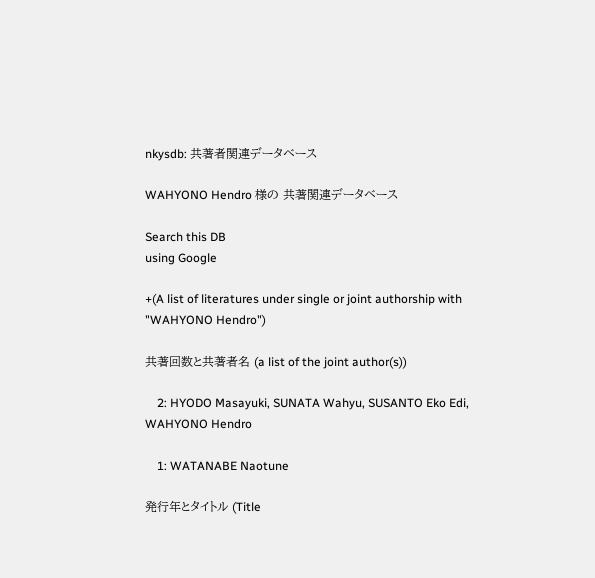nkysdb: 共著者関連データベース

WAHYONO Hendro 様の 共著関連データベース

Search this DB
using Google

+(A list of literatures under single or joint authorship with "WAHYONO Hendro")

共著回数と共著者名 (a list of the joint author(s))

    2: HYODO Masayuki, SUNATA Wahyu, SUSANTO Eko Edi, WAHYONO Hendro

    1: WATANABE Naotune

発行年とタイトル (Title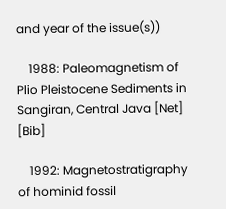and year of the issue(s))

    1988: Paleomagnetism of Plio Pleistocene Sediments in Sangiran, Central Java [Net] [Bib]

    1992: Magnetostratigraphy of hominid fossil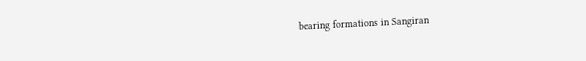bearing formations in Sangiran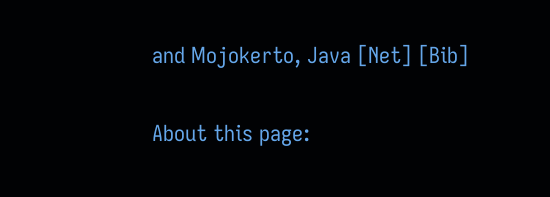and Mojokerto, Java [Net] [Bib]

About this page: